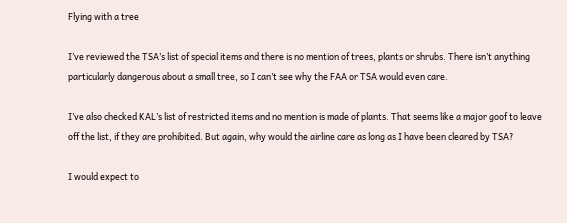Flying with a tree

I’ve reviewed the TSA’s list of special items and there is no mention of trees, plants or shrubs. There isn’t anything particularly dangerous about a small tree, so I can’t see why the FAA or TSA would even care.

I’ve also checked KAL’s list of restricted items and no mention is made of plants. That seems like a major goof to leave off the list, if they are prohibited. But again, why would the airline care as long as I have been cleared by TSA?

I would expect to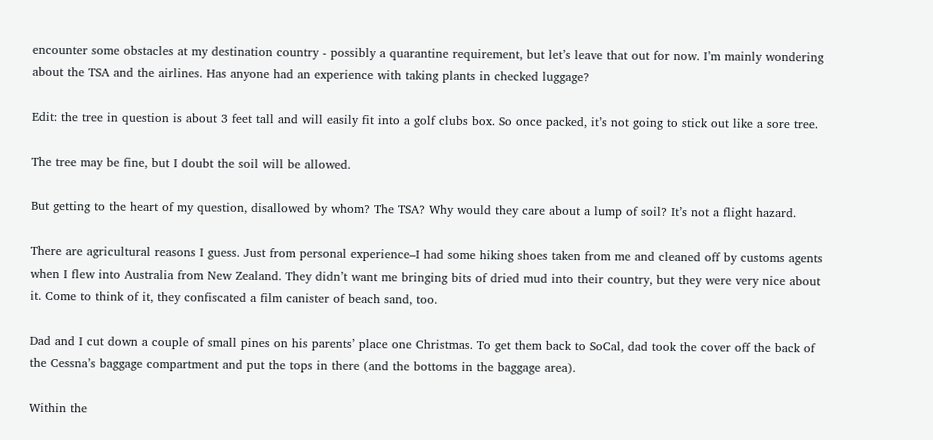encounter some obstacles at my destination country - possibly a quarantine requirement, but let’s leave that out for now. I’m mainly wondering about the TSA and the airlines. Has anyone had an experience with taking plants in checked luggage?

Edit: the tree in question is about 3 feet tall and will easily fit into a golf clubs box. So once packed, it’s not going to stick out like a sore tree.

The tree may be fine, but I doubt the soil will be allowed.

But getting to the heart of my question, disallowed by whom? The TSA? Why would they care about a lump of soil? It’s not a flight hazard.

There are agricultural reasons I guess. Just from personal experience–I had some hiking shoes taken from me and cleaned off by customs agents when I flew into Australia from New Zealand. They didn’t want me bringing bits of dried mud into their country, but they were very nice about it. Come to think of it, they confiscated a film canister of beach sand, too.

Dad and I cut down a couple of small pines on his parents’ place one Christmas. To get them back to SoCal, dad took the cover off the back of the Cessna’s baggage compartment and put the tops in there (and the bottoms in the baggage area).

Within the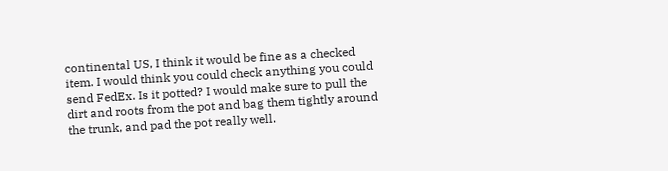continental US, I think it would be fine as a checked item. I would think you could check anything you could send FedEx. Is it potted? I would make sure to pull the dirt and roots from the pot and bag them tightly around the trunk, and pad the pot really well.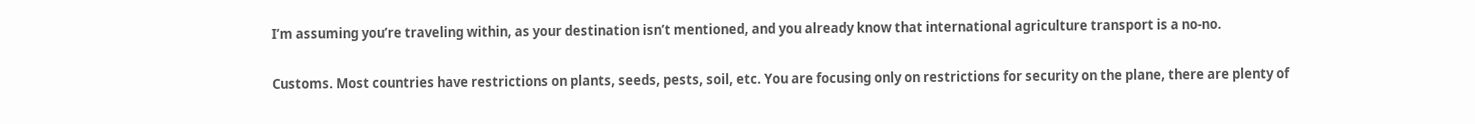I’m assuming you’re traveling within, as your destination isn’t mentioned, and you already know that international agriculture transport is a no-no.

Customs. Most countries have restrictions on plants, seeds, pests, soil, etc. You are focusing only on restrictions for security on the plane, there are plenty of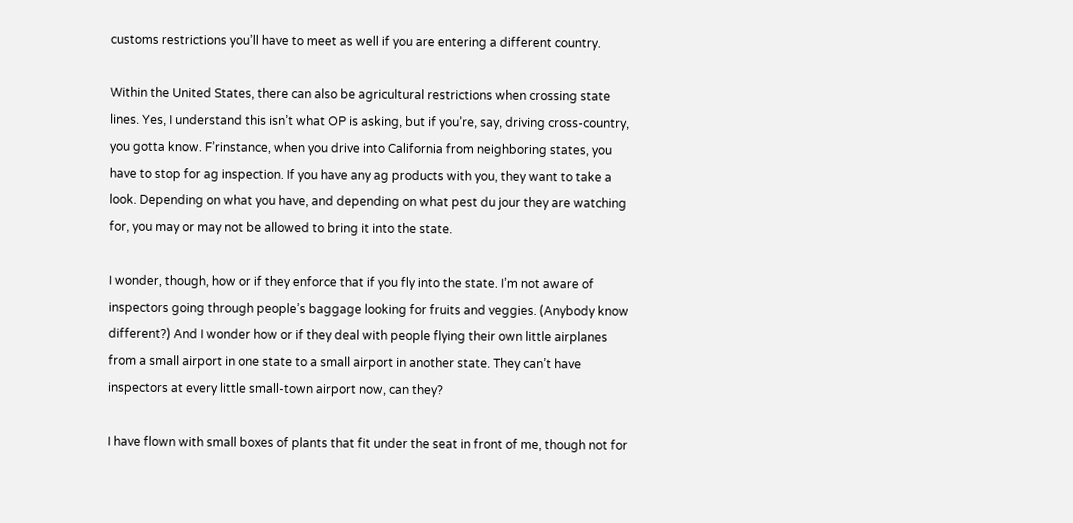customs restrictions you’ll have to meet as well if you are entering a different country.

Within the United States, there can also be agricultural restrictions when crossing state lines. Yes, I understand this isn’t what OP is asking, but if you’re, say, driving cross-country, you gotta know. F’rinstance, when you drive into California from neighboring states, you have to stop for ag inspection. If you have any ag products with you, they want to take a look. Depending on what you have, and depending on what pest du jour they are watching for, you may or may not be allowed to bring it into the state.

I wonder, though, how or if they enforce that if you fly into the state. I’m not aware of inspectors going through people’s baggage looking for fruits and veggies. (Anybody know different?) And I wonder how or if they deal with people flying their own little airplanes from a small airport in one state to a small airport in another state. They can’t have inspectors at every little small-town airport now, can they?

I have flown with small boxes of plants that fit under the seat in front of me, though not for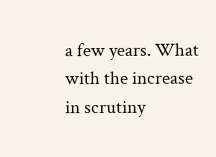a few years. What with the increase in scrutiny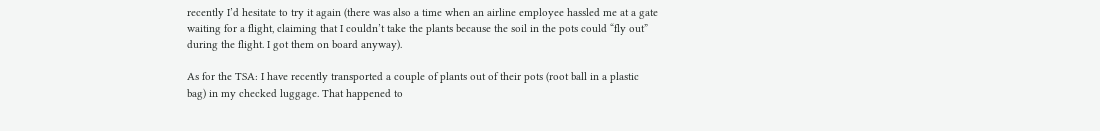recently I’d hesitate to try it again (there was also a time when an airline employee hassled me at a gate waiting for a flight, claiming that I couldn’t take the plants because the soil in the pots could “fly out” during the flight. I got them on board anyway).

As for the TSA: I have recently transported a couple of plants out of their pots (root ball in a plastic bag) in my checked luggage. That happened to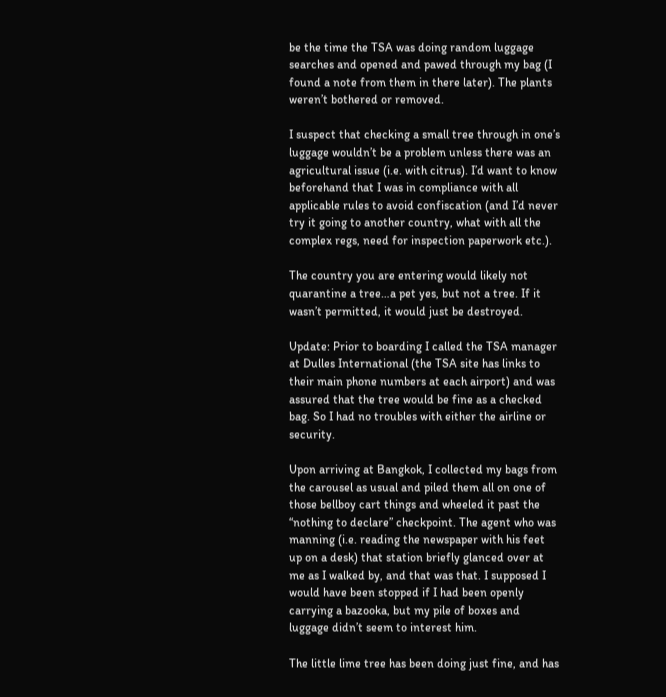be the time the TSA was doing random luggage searches and opened and pawed through my bag (I found a note from them in there later). The plants weren’t bothered or removed.

I suspect that checking a small tree through in one’s luggage wouldn’t be a problem unless there was an agricultural issue (i.e. with citrus). I’d want to know beforehand that I was in compliance with all applicable rules to avoid confiscation (and I’d never try it going to another country, what with all the complex regs, need for inspection paperwork etc.).

The country you are entering would likely not quarantine a tree…a pet yes, but not a tree. If it wasn’t permitted, it would just be destroyed.

Update: Prior to boarding I called the TSA manager at Dulles International (the TSA site has links to their main phone numbers at each airport) and was assured that the tree would be fine as a checked bag. So I had no troubles with either the airline or security.

Upon arriving at Bangkok, I collected my bags from the carousel as usual and piled them all on one of those bellboy cart things and wheeled it past the “nothing to declare” checkpoint. The agent who was manning (i.e. reading the newspaper with his feet up on a desk) that station briefly glanced over at me as I walked by, and that was that. I supposed I would have been stopped if I had been openly carrying a bazooka, but my pile of boxes and luggage didn’t seem to interest him.

The little lime tree has been doing just fine, and has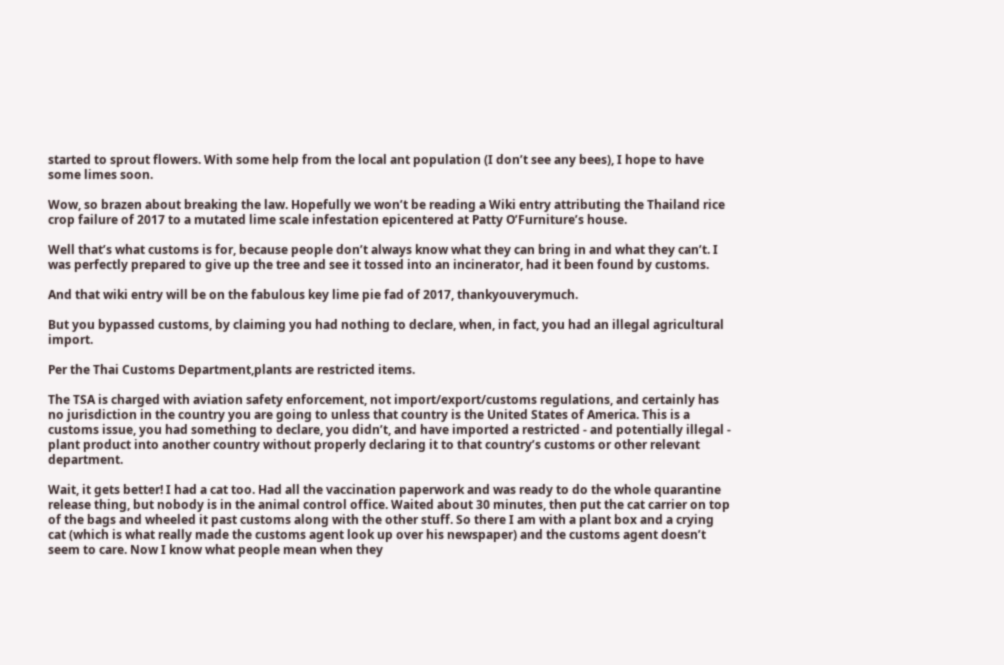started to sprout flowers. With some help from the local ant population (I don’t see any bees), I hope to have some limes soon.

Wow, so brazen about breaking the law. Hopefully we won’t be reading a Wiki entry attributing the Thailand rice crop failure of 2017 to a mutated lime scale infestation epicentered at Patty O’Furniture’s house.

Well that’s what customs is for, because people don’t always know what they can bring in and what they can’t. I was perfectly prepared to give up the tree and see it tossed into an incinerator, had it been found by customs.

And that wiki entry will be on the fabulous key lime pie fad of 2017, thankyouverymuch.

But you bypassed customs, by claiming you had nothing to declare, when, in fact, you had an illegal agricultural import.

Per the Thai Customs Department,plants are restricted items.

The TSA is charged with aviation safety enforcement, not import/export/customs regulations, and certainly has no jurisdiction in the country you are going to unless that country is the United States of America. This is a customs issue, you had something to declare, you didn’t, and have imported a restricted - and potentially illegal - plant product into another country without properly declaring it to that country’s customs or other relevant department.

Wait, it gets better! I had a cat too. Had all the vaccination paperwork and was ready to do the whole quarantine release thing, but nobody is in the animal control office. Waited about 30 minutes, then put the cat carrier on top of the bags and wheeled it past customs along with the other stuff. So there I am with a plant box and a crying cat (which is what really made the customs agent look up over his newspaper) and the customs agent doesn’t seem to care. Now I know what people mean when they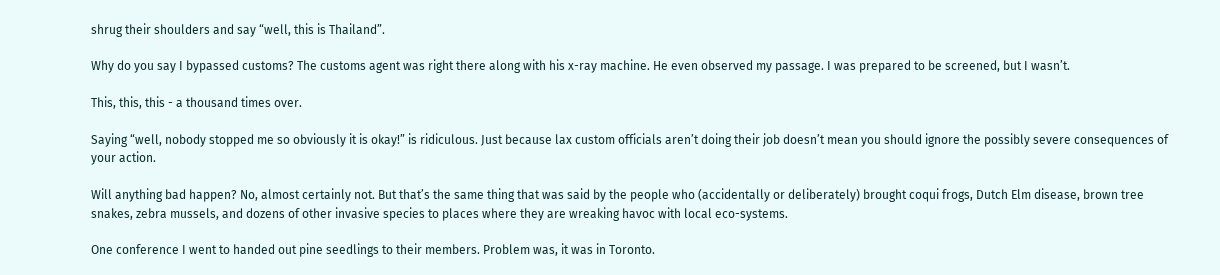shrug their shoulders and say “well, this is Thailand”.

Why do you say I bypassed customs? The customs agent was right there along with his x-ray machine. He even observed my passage. I was prepared to be screened, but I wasn’t.

This, this, this - a thousand times over.

Saying “well, nobody stopped me so obviously it is okay!” is ridiculous. Just because lax custom officials aren’t doing their job doesn’t mean you should ignore the possibly severe consequences of your action.

Will anything bad happen? No, almost certainly not. But that’s the same thing that was said by the people who (accidentally or deliberately) brought coqui frogs, Dutch Elm disease, brown tree snakes, zebra mussels, and dozens of other invasive species to places where they are wreaking havoc with local eco-systems.

One conference I went to handed out pine seedlings to their members. Problem was, it was in Toronto.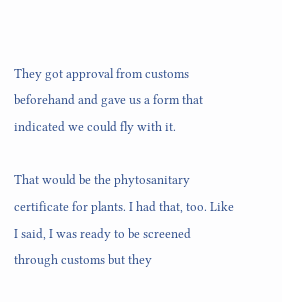They got approval from customs beforehand and gave us a form that indicated we could fly with it.

That would be the phytosanitary certificate for plants. I had that, too. Like I said, I was ready to be screened through customs but they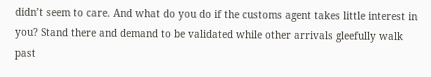didn’t seem to care. And what do you do if the customs agent takes little interest in you? Stand there and demand to be validated while other arrivals gleefully walk past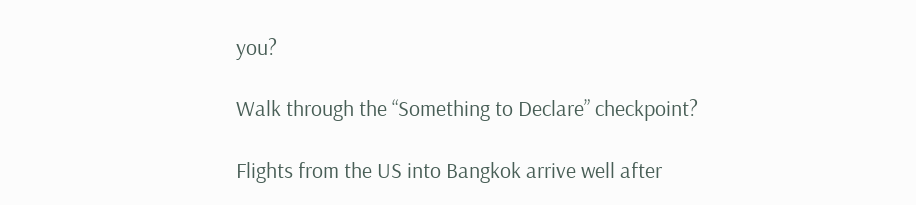you?

Walk through the “Something to Declare” checkpoint?

Flights from the US into Bangkok arrive well after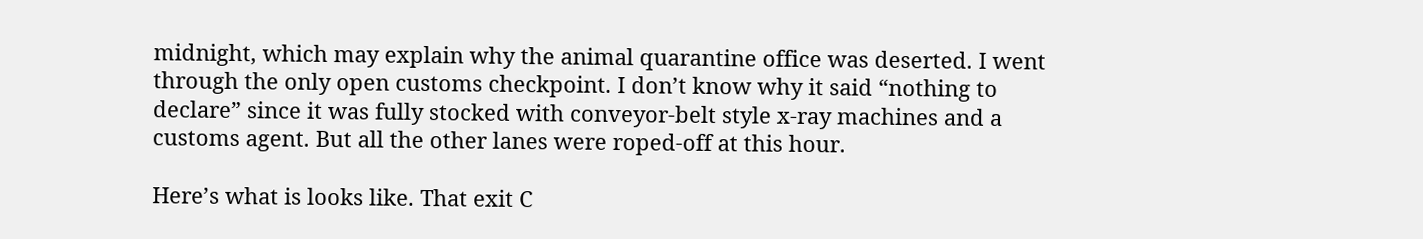midnight, which may explain why the animal quarantine office was deserted. I went through the only open customs checkpoint. I don’t know why it said “nothing to declare” since it was fully stocked with conveyor-belt style x-ray machines and a customs agent. But all the other lanes were roped-off at this hour.

Here’s what is looks like. That exit C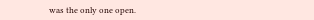was the only one open.